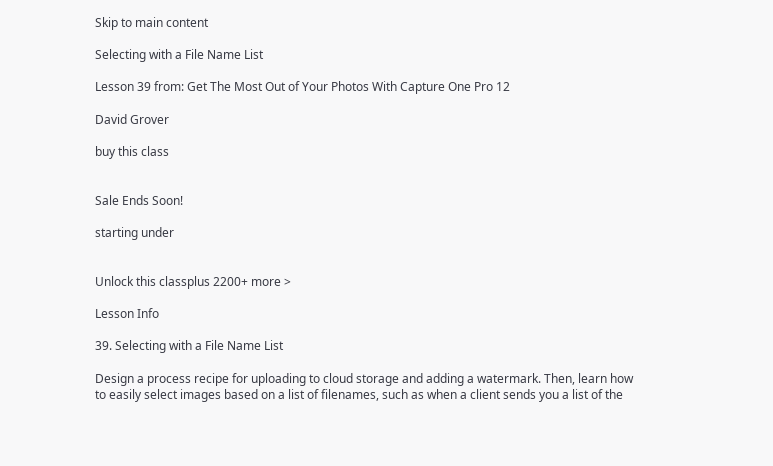Skip to main content

Selecting with a File Name List

Lesson 39 from: Get The Most Out of Your Photos With Capture One Pro 12

David Grover

buy this class


Sale Ends Soon!

starting under


Unlock this classplus 2200+ more >

Lesson Info

39. Selecting with a File Name List

Design a process recipe for uploading to cloud storage and adding a watermark. Then, learn how to easily select images based on a list of filenames, such as when a client sends you a list of the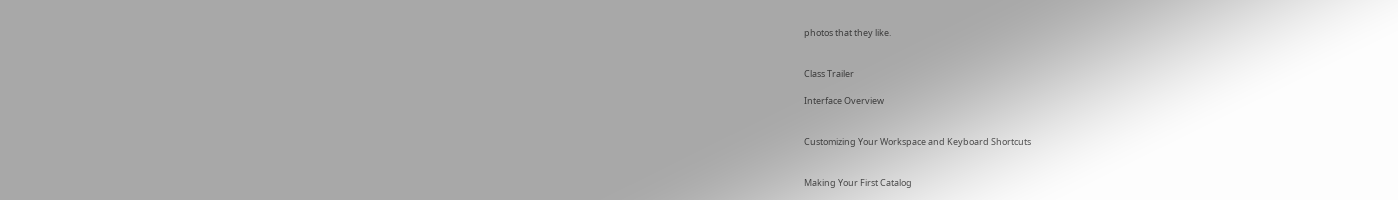photos that they like.


Class Trailer

Interface Overview


Customizing Your Workspace and Keyboard Shortcuts


Making Your First Catalog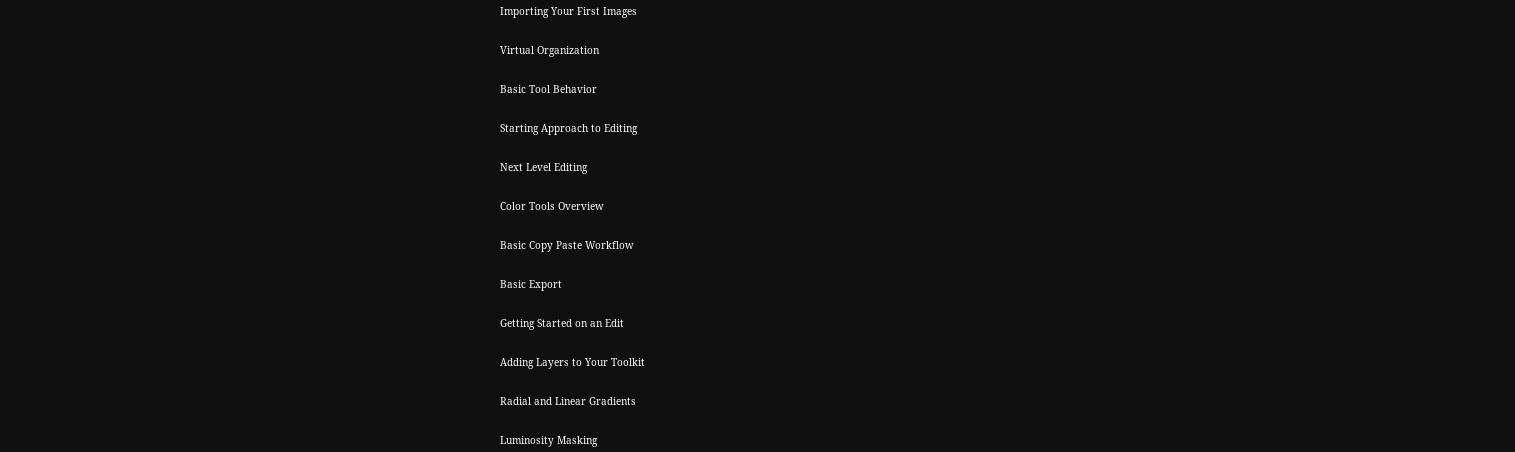Importing Your First Images


Virtual Organization


Basic Tool Behavior


Starting Approach to Editing


Next Level Editing


Color Tools Overview


Basic Copy Paste Workflow


Basic Export


Getting Started on an Edit


Adding Layers to Your Toolkit


Radial and Linear Gradients


Luminosity Masking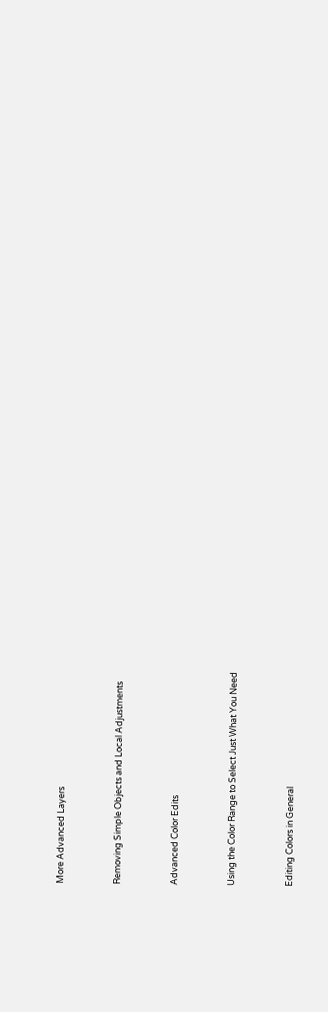More Advanced Layers


Removing Simple Objects and Local Adjustments


Advanced Color Edits


Using the Color Range to Select Just What You Need


Editing Colors in General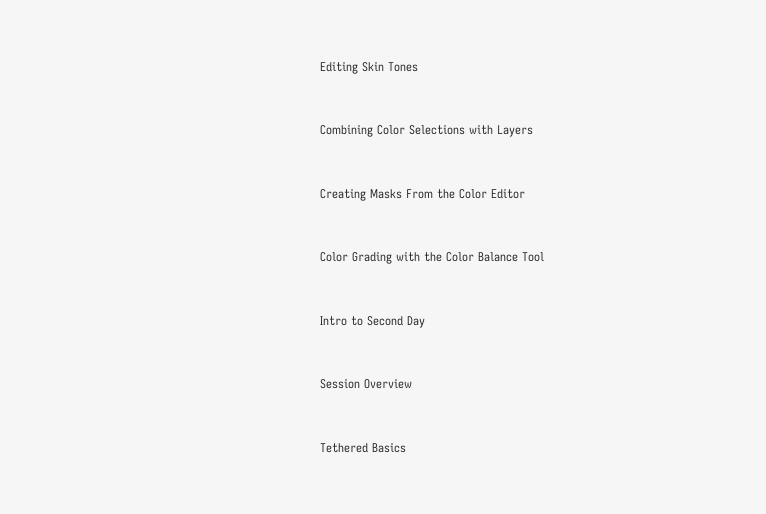Editing Skin Tones


Combining Color Selections with Layers


Creating Masks From the Color Editor


Color Grading with the Color Balance Tool


Intro to Second Day


Session Overview


Tethered Basics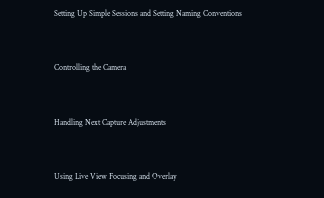Setting Up Simple Sessions and Setting Naming Conventions


Controlling the Camera


Handling Next Capture Adjustments


Using Live View Focusing and Overlay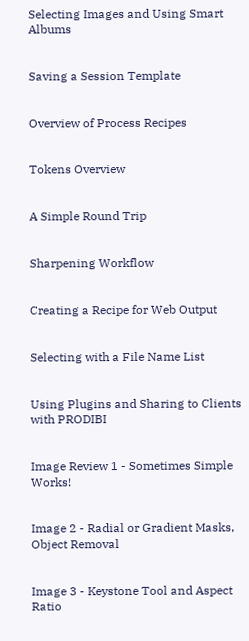Selecting Images and Using Smart Albums


Saving a Session Template


Overview of Process Recipes


Tokens Overview


A Simple Round Trip


Sharpening Workflow


Creating a Recipe for Web Output


Selecting with a File Name List


Using Plugins and Sharing to Clients with PRODIBI


Image Review 1 - Sometimes Simple Works!


Image 2 - Radial or Gradient Masks, Object Removal


Image 3 - Keystone Tool and Aspect Ratio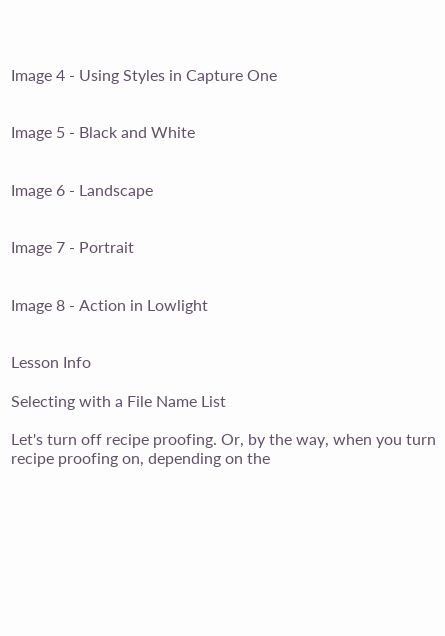Image 4 - Using Styles in Capture One


Image 5 - Black and White


Image 6 - Landscape


Image 7 - Portrait


Image 8 - Action in Lowlight


Lesson Info

Selecting with a File Name List

Let's turn off recipe proofing. Or, by the way, when you turn recipe proofing on, depending on the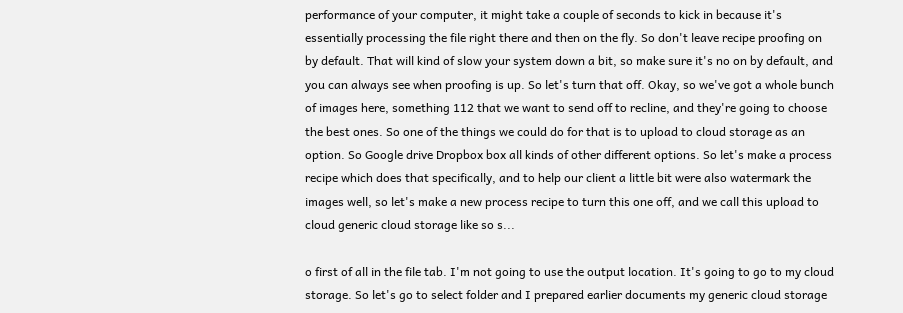performance of your computer, it might take a couple of seconds to kick in because it's essentially processing the file right there and then on the fly. So don't leave recipe proofing on by default. That will kind of slow your system down a bit, so make sure it's no on by default, and you can always see when proofing is up. So let's turn that off. Okay, so we've got a whole bunch of images here, something 112 that we want to send off to recline, and they're going to choose the best ones. So one of the things we could do for that is to upload to cloud storage as an option. So Google drive Dropbox box all kinds of other different options. So let's make a process recipe which does that specifically, and to help our client a little bit were also watermark the images well, so let's make a new process recipe to turn this one off, and we call this upload to cloud generic cloud storage like so s...

o first of all in the file tab. I'm not going to use the output location. It's going to go to my cloud storage. So let's go to select folder and I prepared earlier documents my generic cloud storage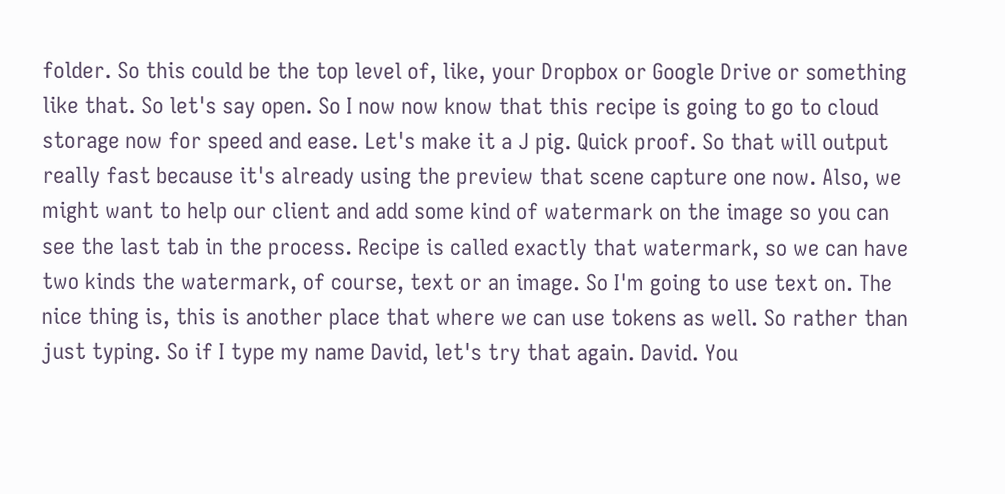folder. So this could be the top level of, like, your Dropbox or Google Drive or something like that. So let's say open. So I now now know that this recipe is going to go to cloud storage now for speed and ease. Let's make it a J pig. Quick proof. So that will output really fast because it's already using the preview that scene capture one now. Also, we might want to help our client and add some kind of watermark on the image so you can see the last tab in the process. Recipe is called exactly that watermark, so we can have two kinds the watermark, of course, text or an image. So I'm going to use text on. The nice thing is, this is another place that where we can use tokens as well. So rather than just typing. So if I type my name David, let's try that again. David. You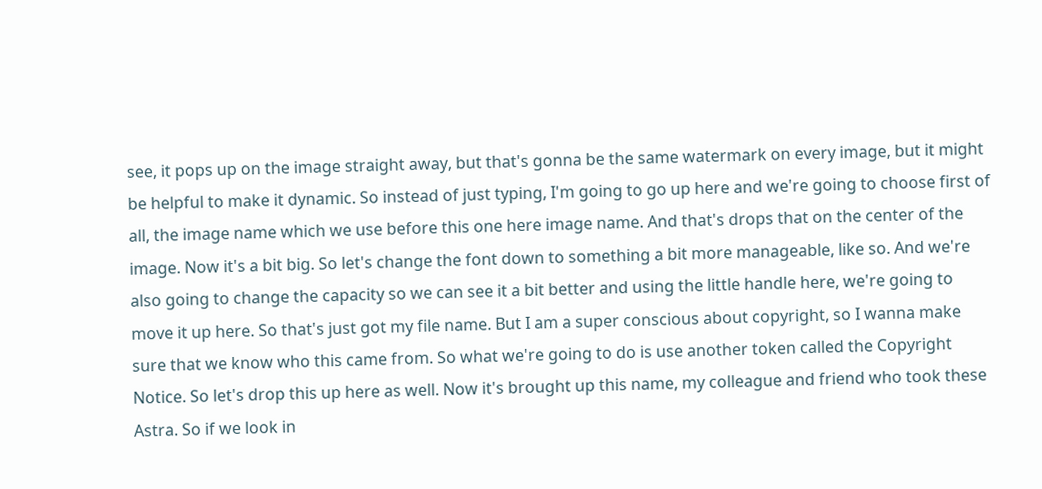see, it pops up on the image straight away, but that's gonna be the same watermark on every image, but it might be helpful to make it dynamic. So instead of just typing, I'm going to go up here and we're going to choose first of all, the image name which we use before this one here image name. And that's drops that on the center of the image. Now it's a bit big. So let's change the font down to something a bit more manageable, like so. And we're also going to change the capacity so we can see it a bit better and using the little handle here, we're going to move it up here. So that's just got my file name. But I am a super conscious about copyright, so I wanna make sure that we know who this came from. So what we're going to do is use another token called the Copyright Notice. So let's drop this up here as well. Now it's brought up this name, my colleague and friend who took these Astra. So if we look in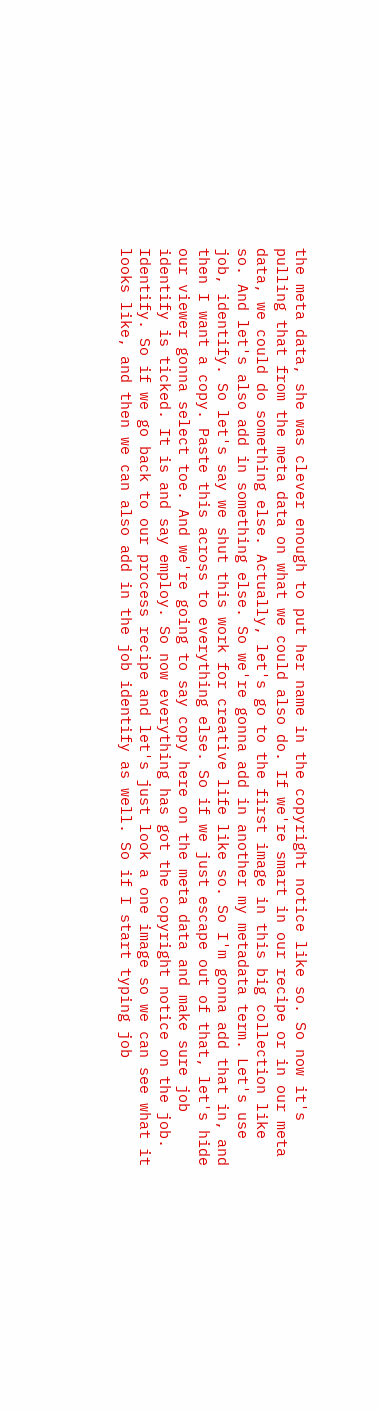the meta data, she was clever enough to put her name in the copyright notice like so. So now it's pulling that from the meta data on what we could also do. If we're smart in our recipe or in our meta data, we could do something else. Actually, let's go to the first image in this big collection like so. And let's also add in something else. So we're gonna add in another my metadata term. Let's use job, identify. So let's say we shut this work for creative life like so. So I'm gonna add that in, and then I want a copy. Paste this across to everything else. So if we just escape out of that, let's hide our viewer gonna select toe. And we're going to say copy here on the meta data and make sure job identify is ticked. It is and say employ. So now everything has got the copyright notice on the job. Identify. So if we go back to our process recipe and let's just look a one image so we can see what it looks like, and then we can also add in the job identify as well. So if I start typing job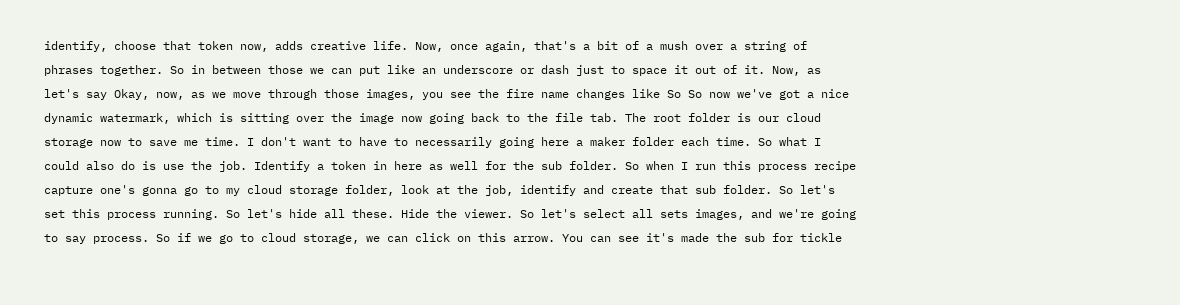identify, choose that token now, adds creative life. Now, once again, that's a bit of a mush over a string of phrases together. So in between those we can put like an underscore or dash just to space it out of it. Now, as let's say Okay, now, as we move through those images, you see the fire name changes like So So now we've got a nice dynamic watermark, which is sitting over the image now going back to the file tab. The root folder is our cloud storage now to save me time. I don't want to have to necessarily going here a maker folder each time. So what I could also do is use the job. Identify a token in here as well for the sub folder. So when I run this process recipe capture one's gonna go to my cloud storage folder, look at the job, identify and create that sub folder. So let's set this process running. So let's hide all these. Hide the viewer. So let's select all sets images, and we're going to say process. So if we go to cloud storage, we can click on this arrow. You can see it's made the sub for tickle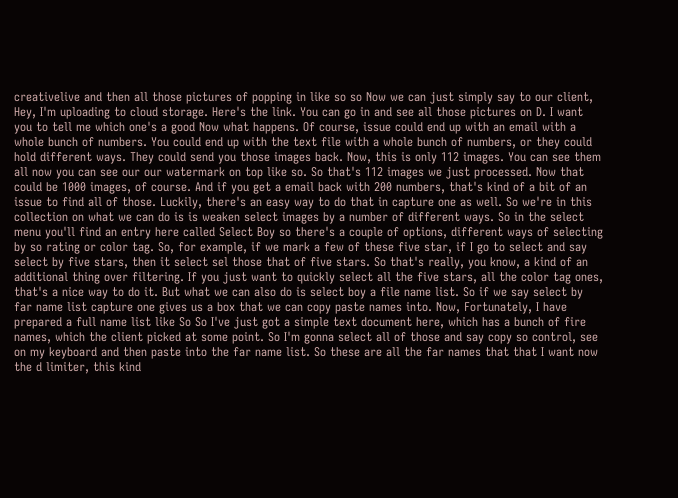creativelive and then all those pictures of popping in like so so Now we can just simply say to our client, Hey, I'm uploading to cloud storage. Here's the link. You can go in and see all those pictures on D. I want you to tell me which one's a good Now what happens. Of course, issue could end up with an email with a whole bunch of numbers. You could end up with the text file with a whole bunch of numbers, or they could hold different ways. They could send you those images back. Now, this is only 112 images. You can see them all now you can see our our watermark on top like so. So that's 112 images we just processed. Now that could be 1000 images, of course. And if you get a email back with 200 numbers, that's kind of a bit of an issue to find all of those. Luckily, there's an easy way to do that in capture one as well. So we're in this collection on what we can do is is weaken select images by a number of different ways. So in the select menu you'll find an entry here called Select Boy so there's a couple of options, different ways of selecting by so rating or color tag. So, for example, if we mark a few of these five star, if I go to select and say select by five stars, then it select sel those that of five stars. So that's really, you know, a kind of an additional thing over filtering. If you just want to quickly select all the five stars, all the color tag ones, that's a nice way to do it. But what we can also do is select boy a file name list. So if we say select by far name list capture one gives us a box that we can copy paste names into. Now, Fortunately, I have prepared a full name list like So So I've just got a simple text document here, which has a bunch of fire names, which the client picked at some point. So I'm gonna select all of those and say copy so control, see on my keyboard and then paste into the far name list. So these are all the far names that that I want now the d limiter, this kind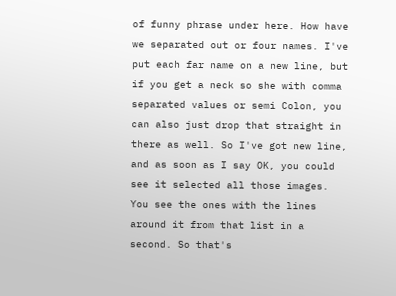of funny phrase under here. How have we separated out or four names. I've put each far name on a new line, but if you get a neck so she with comma separated values or semi Colon, you can also just drop that straight in there as well. So I've got new line, and as soon as I say OK, you could see it selected all those images. You see the ones with the lines around it from that list in a second. So that's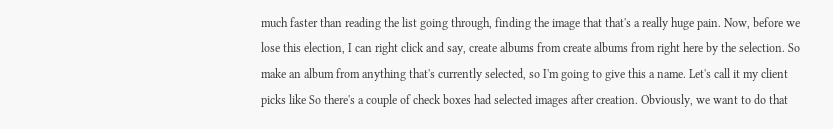much faster than reading the list going through, finding the image that that's a really huge pain. Now, before we lose this election, I can right click and say, create albums from create albums from right here by the selection. So make an album from anything that's currently selected, so I'm going to give this a name. Let's call it my client picks like So there's a couple of check boxes had selected images after creation. Obviously, we want to do that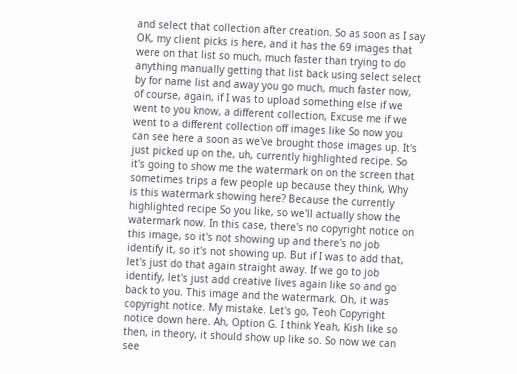and select that collection after creation. So as soon as I say OK, my client picks is here, and it has the 69 images that were on that list so much, much faster than trying to do anything manually getting that list back using select select by for name list and away you go much, much faster now, of course, again, if I was to upload something else if we went to you know, a different collection, Excuse me if we went to a different collection off images like So now you can see here a soon as we've brought those images up. It's just picked up on the, uh, currently highlighted recipe. So it's going to show me the watermark on on the screen that sometimes trips a few people up because they think, Why is this watermark showing here? Because the currently highlighted recipe So you like, so we'll actually show the watermark now. In this case, there's no copyright notice on this image, so it's not showing up and there's no job identify it, so it's not showing up. But if I was to add that, let's just do that again straight away. If we go to job identify, let's just add creative lives again like so and go back to you. This image and the watermark. Oh, it was copyright notice. My mistake. Let's go, Teoh Copyright notice down here. Ah, Option G. I think Yeah, Kish like so then, in theory, it should show up like so. So now we can see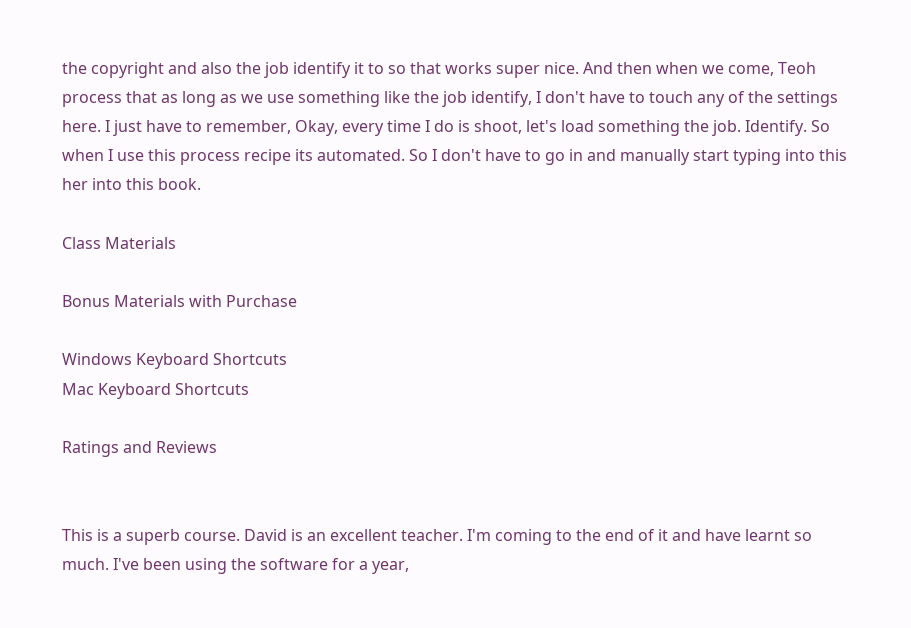the copyright and also the job identify it to so that works super nice. And then when we come, Teoh process that as long as we use something like the job identify, I don't have to touch any of the settings here. I just have to remember, Okay, every time I do is shoot, let's load something the job. Identify. So when I use this process recipe its automated. So I don't have to go in and manually start typing into this her into this book.

Class Materials

Bonus Materials with Purchase

Windows Keyboard Shortcuts
Mac Keyboard Shortcuts

Ratings and Reviews


This is a superb course. David is an excellent teacher. I'm coming to the end of it and have learnt so much. I've been using the software for a year,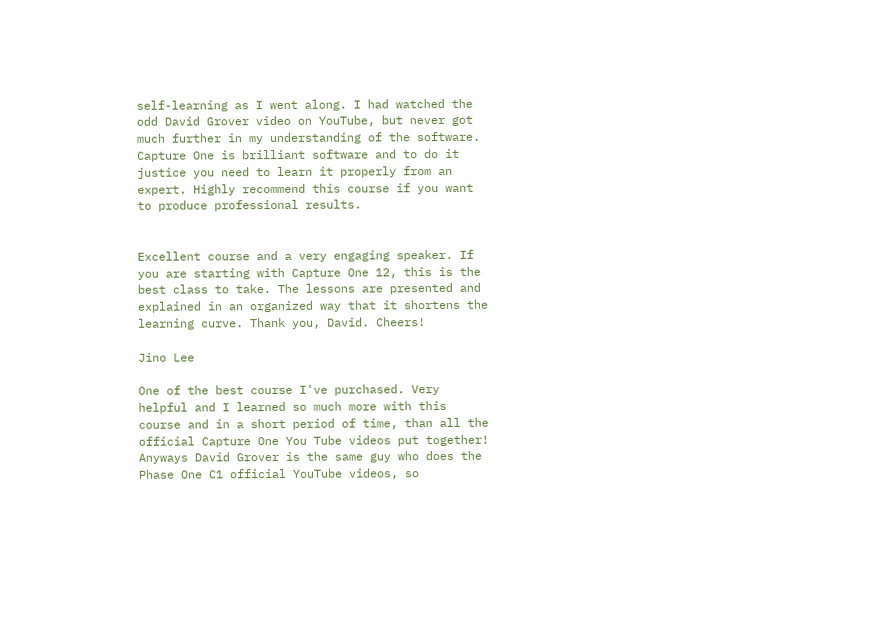self-learning as I went along. I had watched the odd David Grover video on YouTube, but never got much further in my understanding of the software. Capture One is brilliant software and to do it justice you need to learn it properly from an expert. Highly recommend this course if you want to produce professional results.


Excellent course and a very engaging speaker. If you are starting with Capture One 12, this is the best class to take. The lessons are presented and explained in an organized way that it shortens the learning curve. Thank you, David. Cheers!

Jino Lee

One of the best course I've purchased. Very helpful and I learned so much more with this course and in a short period of time, than all the official Capture One You Tube videos put together! Anyways David Grover is the same guy who does the Phase One C1 official YouTube videos, so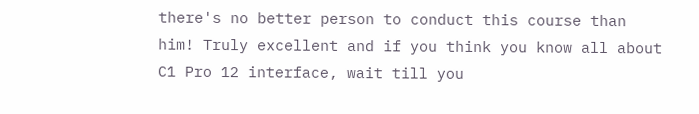there's no better person to conduct this course than him! Truly excellent and if you think you know all about C1 Pro 12 interface, wait till you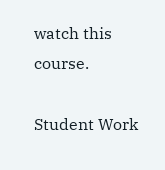watch this course.

Student Work